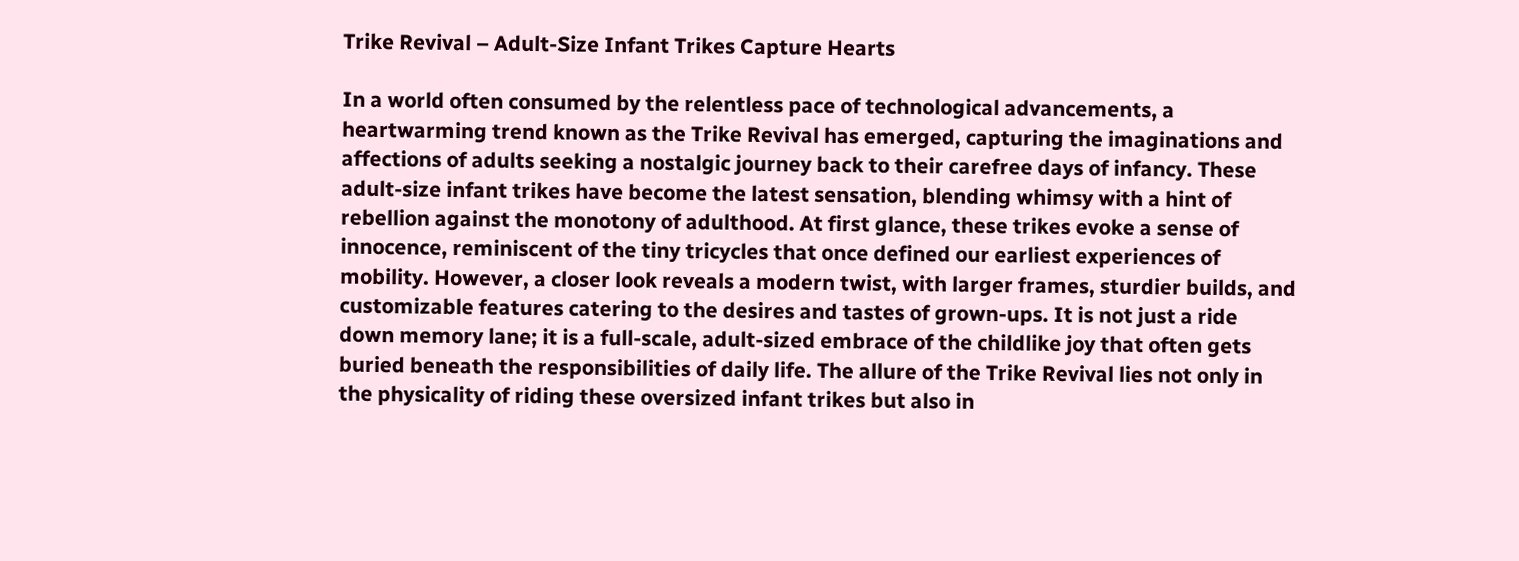Trike Revival – Adult-Size Infant Trikes Capture Hearts

In a world often consumed by the relentless pace of technological advancements, a heartwarming trend known as the Trike Revival has emerged, capturing the imaginations and affections of adults seeking a nostalgic journey back to their carefree days of infancy. These adult-size infant trikes have become the latest sensation, blending whimsy with a hint of rebellion against the monotony of adulthood. At first glance, these trikes evoke a sense of innocence, reminiscent of the tiny tricycles that once defined our earliest experiences of mobility. However, a closer look reveals a modern twist, with larger frames, sturdier builds, and customizable features catering to the desires and tastes of grown-ups. It is not just a ride down memory lane; it is a full-scale, adult-sized embrace of the childlike joy that often gets buried beneath the responsibilities of daily life. The allure of the Trike Revival lies not only in the physicality of riding these oversized infant trikes but also in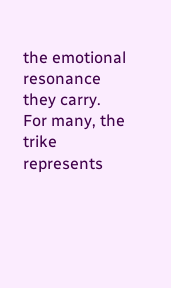the emotional resonance they carry. For many, the trike represents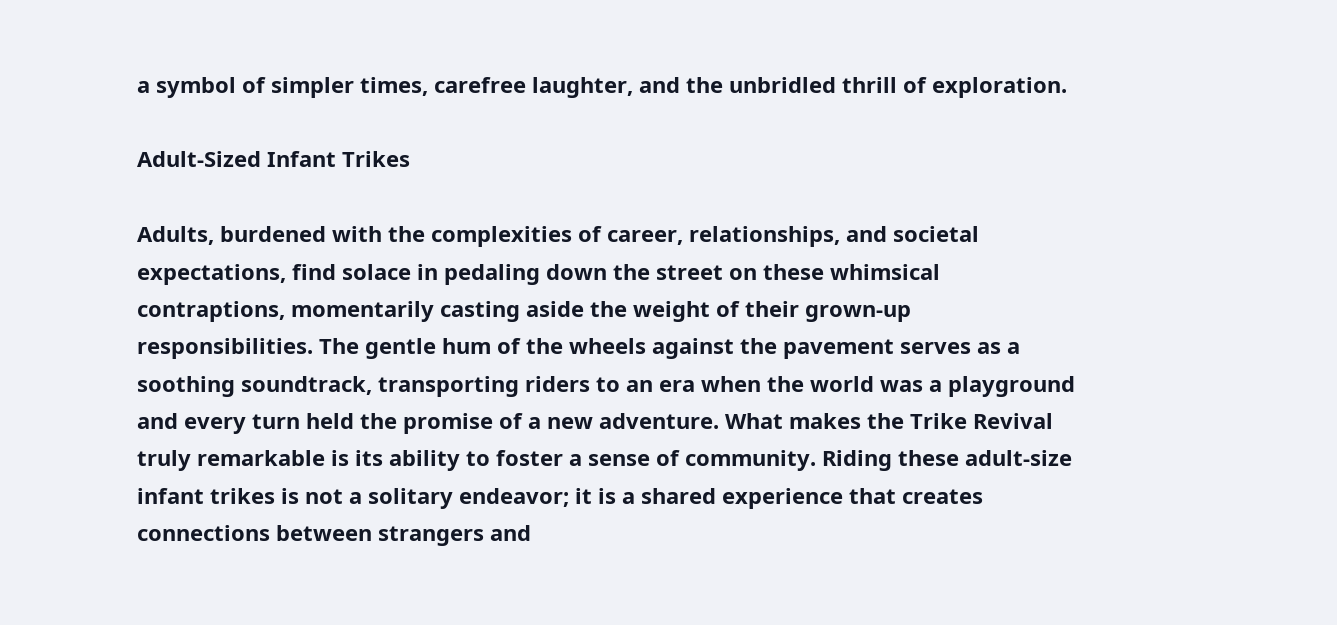a symbol of simpler times, carefree laughter, and the unbridled thrill of exploration.

Adult-Sized Infant Trikes

Adults, burdened with the complexities of career, relationships, and societal expectations, find solace in pedaling down the street on these whimsical contraptions, momentarily casting aside the weight of their grown-up responsibilities. The gentle hum of the wheels against the pavement serves as a soothing soundtrack, transporting riders to an era when the world was a playground and every turn held the promise of a new adventure. What makes the Trike Revival truly remarkable is its ability to foster a sense of community. Riding these adult-size infant trikes is not a solitary endeavor; it is a shared experience that creates connections between strangers and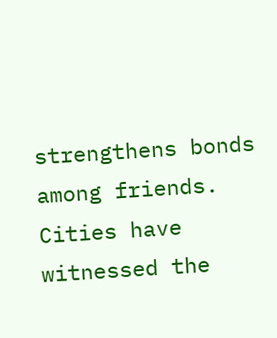strengthens bonds among friends. Cities have witnessed the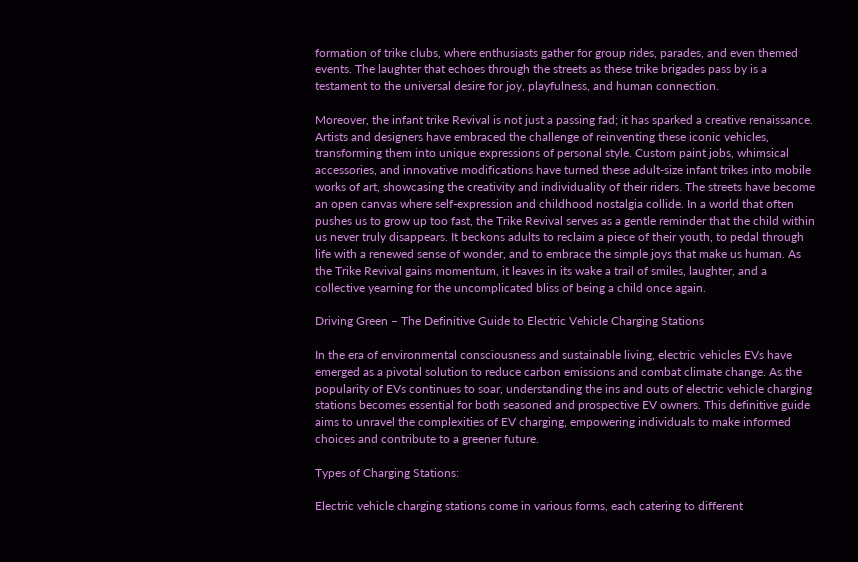formation of trike clubs, where enthusiasts gather for group rides, parades, and even themed events. The laughter that echoes through the streets as these trike brigades pass by is a testament to the universal desire for joy, playfulness, and human connection.

Moreover, the infant trike Revival is not just a passing fad; it has sparked a creative renaissance. Artists and designers have embraced the challenge of reinventing these iconic vehicles, transforming them into unique expressions of personal style. Custom paint jobs, whimsical accessories, and innovative modifications have turned these adult-size infant trikes into mobile works of art, showcasing the creativity and individuality of their riders. The streets have become an open canvas where self-expression and childhood nostalgia collide. In a world that often pushes us to grow up too fast, the Trike Revival serves as a gentle reminder that the child within us never truly disappears. It beckons adults to reclaim a piece of their youth, to pedal through life with a renewed sense of wonder, and to embrace the simple joys that make us human. As the Trike Revival gains momentum, it leaves in its wake a trail of smiles, laughter, and a collective yearning for the uncomplicated bliss of being a child once again.

Driving Green – The Definitive Guide to Electric Vehicle Charging Stations

In the era of environmental consciousness and sustainable living, electric vehicles EVs have emerged as a pivotal solution to reduce carbon emissions and combat climate change. As the popularity of EVs continues to soar, understanding the ins and outs of electric vehicle charging stations becomes essential for both seasoned and prospective EV owners. This definitive guide aims to unravel the complexities of EV charging, empowering individuals to make informed choices and contribute to a greener future.

Types of Charging Stations:

Electric vehicle charging stations come in various forms, each catering to different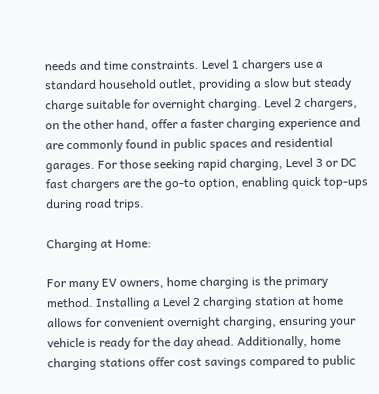needs and time constraints. Level 1 chargers use a standard household outlet, providing a slow but steady charge suitable for overnight charging. Level 2 chargers, on the other hand, offer a faster charging experience and are commonly found in public spaces and residential garages. For those seeking rapid charging, Level 3 or DC fast chargers are the go-to option, enabling quick top-ups during road trips.

Charging at Home:

For many EV owners, home charging is the primary method. Installing a Level 2 charging station at home allows for convenient overnight charging, ensuring your vehicle is ready for the day ahead. Additionally, home charging stations offer cost savings compared to public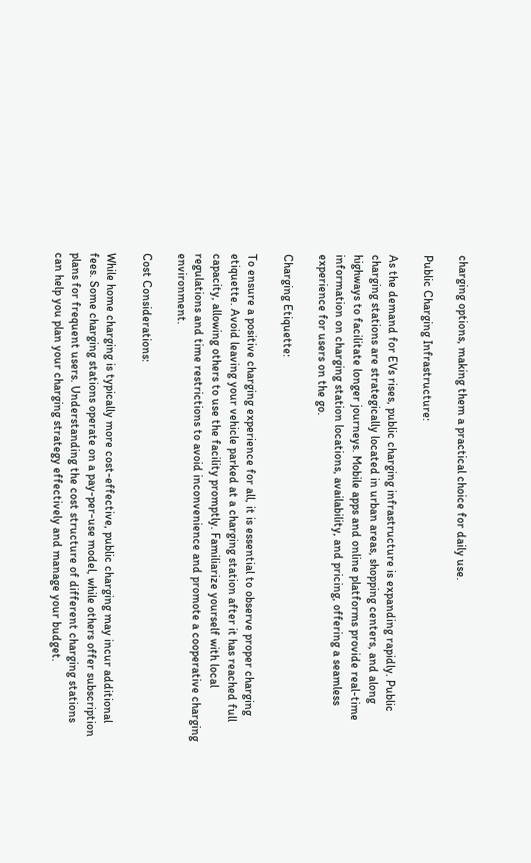charging options, making them a practical choice for daily use.

Public Charging Infrastructure:

As the demand for EVs rises, public charging infrastructure is expanding rapidly. Public charging stations are strategically located in urban areas, shopping centers, and along highways to facilitate longer journeys. Mobile apps and online platforms provide real-time information on charging station locations, availability, and pricing, offering a seamless experience for users on the go.

Charging Etiquette:

To ensure a positive charging experience for all, it is essential to observe proper charging etiquette. Avoid leaving your vehicle parked at a charging station after it has reached full capacity, allowing others to use the facility promptly. Familiarize yourself with local regulations and time restrictions to avoid inconvenience and promote a cooperative charging environment.

Cost Considerations:

While home charging is typically more cost-effective, public charging may incur additional fees. Some charging stations operate on a pay-per-use model, while others offer subscription plans for frequent users. Understanding the cost structure of different charging stations can help you plan your charging strategy effectively and manage your budget.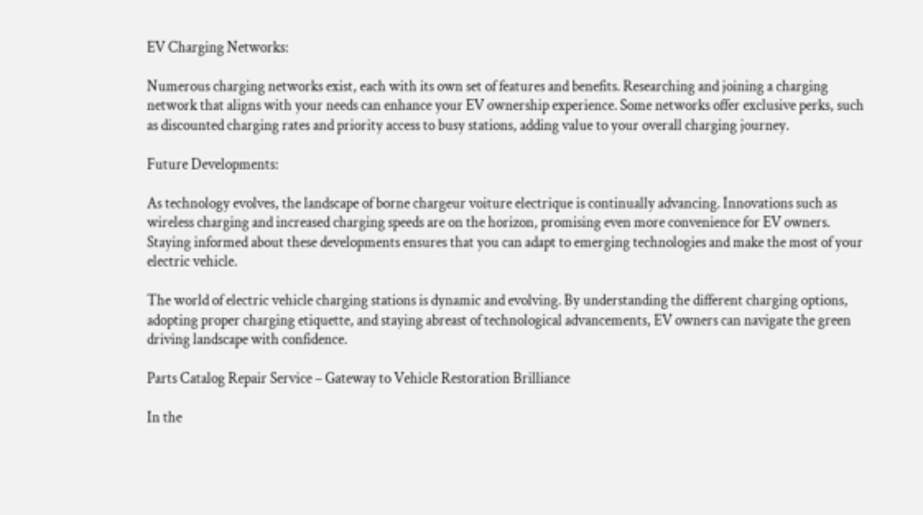EV Charging Networks:

Numerous charging networks exist, each with its own set of features and benefits. Researching and joining a charging network that aligns with your needs can enhance your EV ownership experience. Some networks offer exclusive perks, such as discounted charging rates and priority access to busy stations, adding value to your overall charging journey.

Future Developments:

As technology evolves, the landscape of borne chargeur voiture electrique is continually advancing. Innovations such as wireless charging and increased charging speeds are on the horizon, promising even more convenience for EV owners. Staying informed about these developments ensures that you can adapt to emerging technologies and make the most of your electric vehicle.

The world of electric vehicle charging stations is dynamic and evolving. By understanding the different charging options, adopting proper charging etiquette, and staying abreast of technological advancements, EV owners can navigate the green driving landscape with confidence.

Parts Catalog Repair Service – Gateway to Vehicle Restoration Brilliance

In the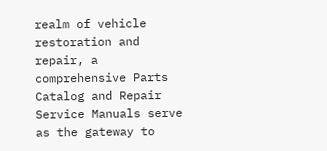realm of vehicle restoration and repair, a comprehensive Parts Catalog and Repair Service Manuals serve as the gateway to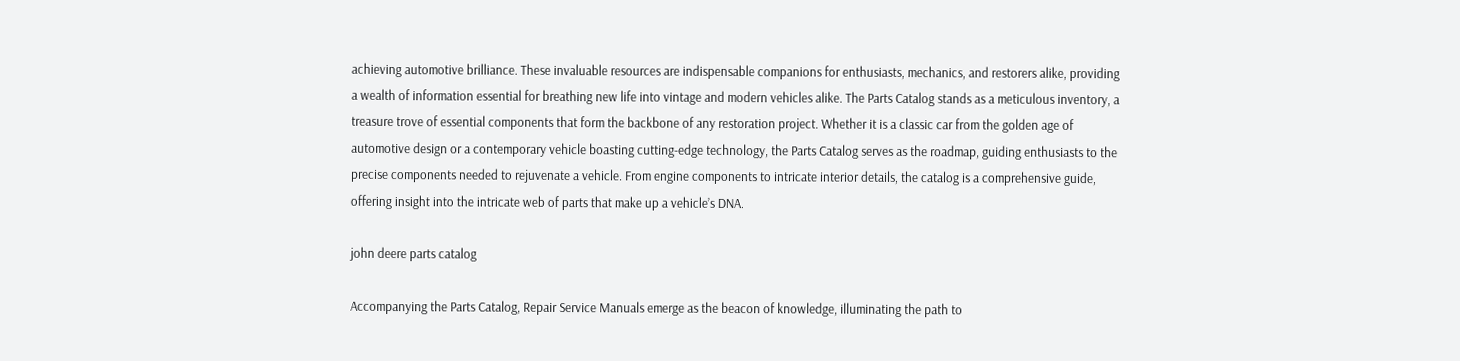achieving automotive brilliance. These invaluable resources are indispensable companions for enthusiasts, mechanics, and restorers alike, providing a wealth of information essential for breathing new life into vintage and modern vehicles alike. The Parts Catalog stands as a meticulous inventory, a treasure trove of essential components that form the backbone of any restoration project. Whether it is a classic car from the golden age of automotive design or a contemporary vehicle boasting cutting-edge technology, the Parts Catalog serves as the roadmap, guiding enthusiasts to the precise components needed to rejuvenate a vehicle. From engine components to intricate interior details, the catalog is a comprehensive guide, offering insight into the intricate web of parts that make up a vehicle’s DNA.

john deere parts catalog

Accompanying the Parts Catalog, Repair Service Manuals emerge as the beacon of knowledge, illuminating the path to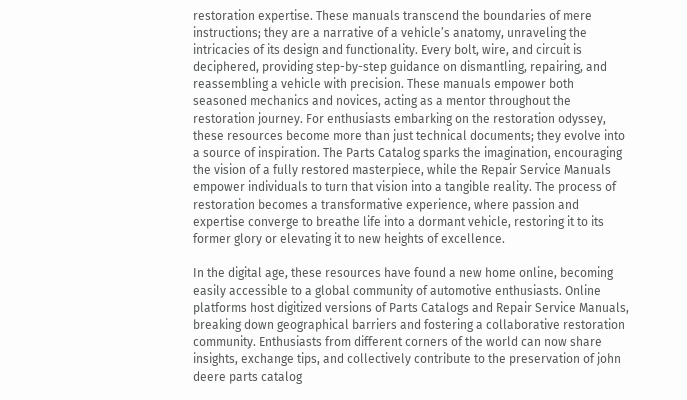restoration expertise. These manuals transcend the boundaries of mere instructions; they are a narrative of a vehicle’s anatomy, unraveling the intricacies of its design and functionality. Every bolt, wire, and circuit is deciphered, providing step-by-step guidance on dismantling, repairing, and reassembling a vehicle with precision. These manuals empower both seasoned mechanics and novices, acting as a mentor throughout the restoration journey. For enthusiasts embarking on the restoration odyssey, these resources become more than just technical documents; they evolve into a source of inspiration. The Parts Catalog sparks the imagination, encouraging the vision of a fully restored masterpiece, while the Repair Service Manuals empower individuals to turn that vision into a tangible reality. The process of restoration becomes a transformative experience, where passion and expertise converge to breathe life into a dormant vehicle, restoring it to its former glory or elevating it to new heights of excellence.

In the digital age, these resources have found a new home online, becoming easily accessible to a global community of automotive enthusiasts. Online platforms host digitized versions of Parts Catalogs and Repair Service Manuals, breaking down geographical barriers and fostering a collaborative restoration community. Enthusiasts from different corners of the world can now share insights, exchange tips, and collectively contribute to the preservation of john deere parts catalog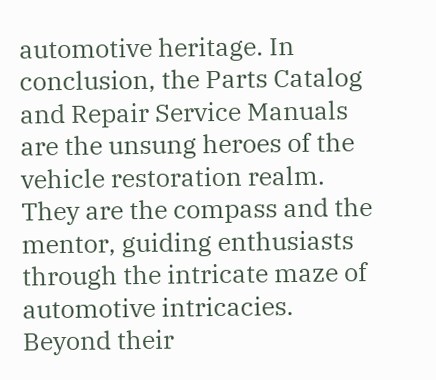automotive heritage. In conclusion, the Parts Catalog and Repair Service Manuals are the unsung heroes of the vehicle restoration realm. They are the compass and the mentor, guiding enthusiasts through the intricate maze of automotive intricacies. Beyond their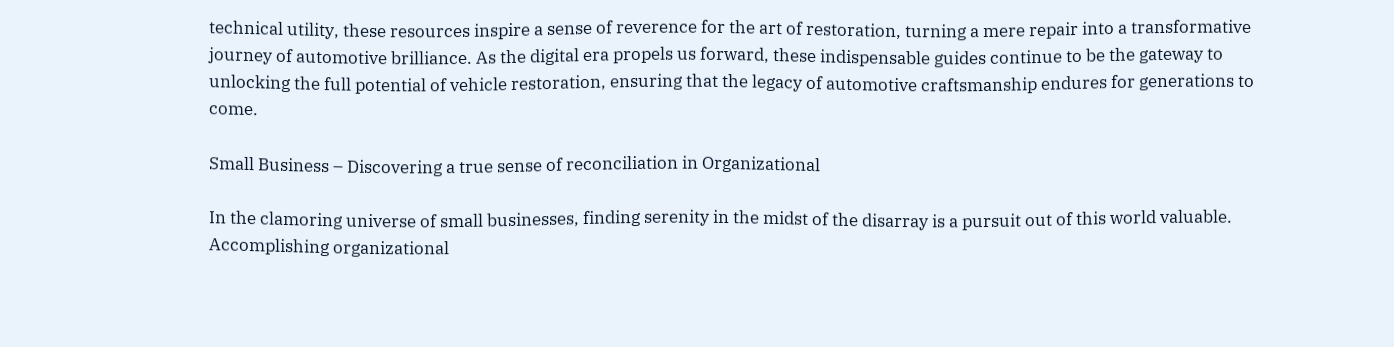technical utility, these resources inspire a sense of reverence for the art of restoration, turning a mere repair into a transformative journey of automotive brilliance. As the digital era propels us forward, these indispensable guides continue to be the gateway to unlocking the full potential of vehicle restoration, ensuring that the legacy of automotive craftsmanship endures for generations to come.

Small Business – Discovering a true sense of reconciliation in Organizational

In the clamoring universe of small businesses, finding serenity in the midst of the disarray is a pursuit out of this world valuable. Accomplishing organizational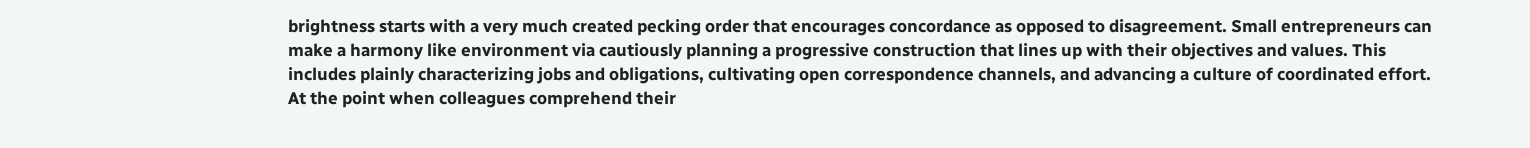brightness starts with a very much created pecking order that encourages concordance as opposed to disagreement. Small entrepreneurs can make a harmony like environment via cautiously planning a progressive construction that lines up with their objectives and values. This includes plainly characterizing jobs and obligations, cultivating open correspondence channels, and advancing a culture of coordinated effort. At the point when colleagues comprehend their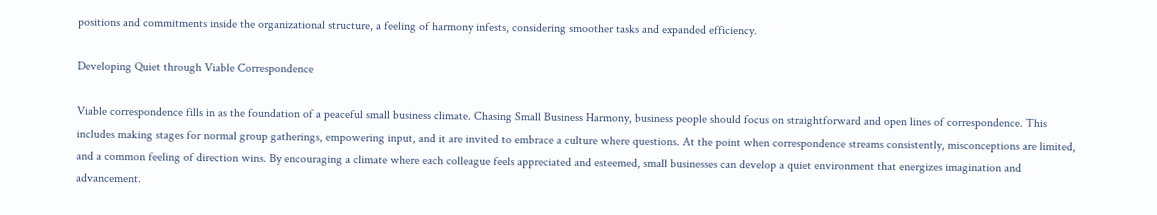positions and commitments inside the organizational structure, a feeling of harmony infests, considering smoother tasks and expanded efficiency.

Developing Quiet through Viable Correspondence

Viable correspondence fills in as the foundation of a peaceful small business climate. Chasing Small Business Harmony, business people should focus on straightforward and open lines of correspondence. This includes making stages for normal group gatherings, empowering input, and it are invited to embrace a culture where questions. At the point when correspondence streams consistently, misconceptions are limited, and a common feeling of direction wins. By encouraging a climate where each colleague feels appreciated and esteemed, small businesses can develop a quiet environment that energizes imagination and advancement.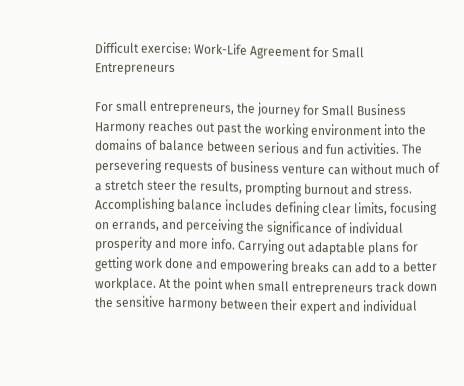Difficult exercise: Work-Life Agreement for Small Entrepreneurs

For small entrepreneurs, the journey for Small Business Harmony reaches out past the working environment into the domains of balance between serious and fun activities. The persevering requests of business venture can without much of a stretch steer the results, prompting burnout and stress. Accomplishing balance includes defining clear limits, focusing on errands, and perceiving the significance of individual prosperity and more info. Carrying out adaptable plans for getting work done and empowering breaks can add to a better workplace. At the point when small entrepreneurs track down the sensitive harmony between their expert and individual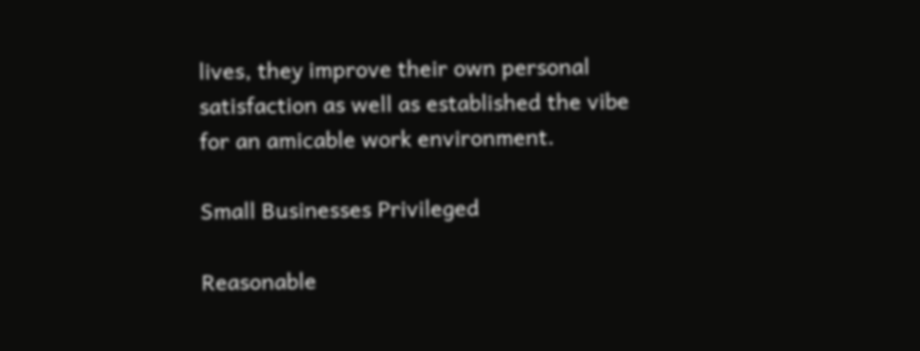lives, they improve their own personal satisfaction as well as established the vibe for an amicable work environment.

Small Businesses Privileged

Reasonable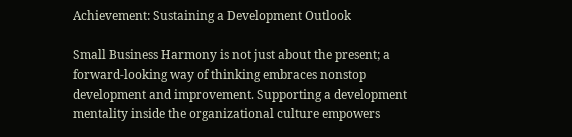Achievement: Sustaining a Development Outlook

Small Business Harmony is not just about the present; a forward-looking way of thinking embraces nonstop development and improvement. Supporting a development mentality inside the organizational culture empowers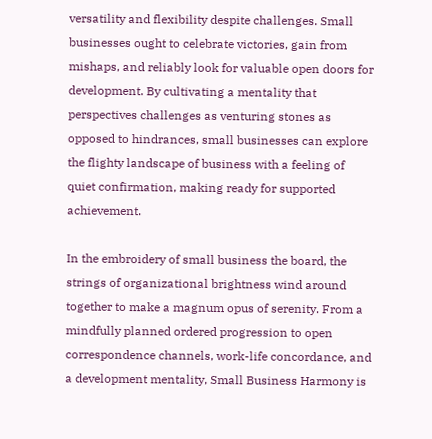versatility and flexibility despite challenges. Small businesses ought to celebrate victories, gain from mishaps, and reliably look for valuable open doors for development. By cultivating a mentality that perspectives challenges as venturing stones as opposed to hindrances, small businesses can explore the flighty landscape of business with a feeling of quiet confirmation, making ready for supported achievement.

In the embroidery of small business the board, the strings of organizational brightness wind around together to make a magnum opus of serenity. From a mindfully planned ordered progression to open correspondence channels, work-life concordance, and a development mentality, Small Business Harmony is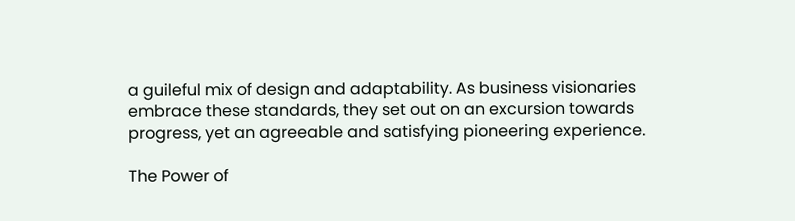a guileful mix of design and adaptability. As business visionaries embrace these standards, they set out on an excursion towards progress, yet an agreeable and satisfying pioneering experience.

The Power of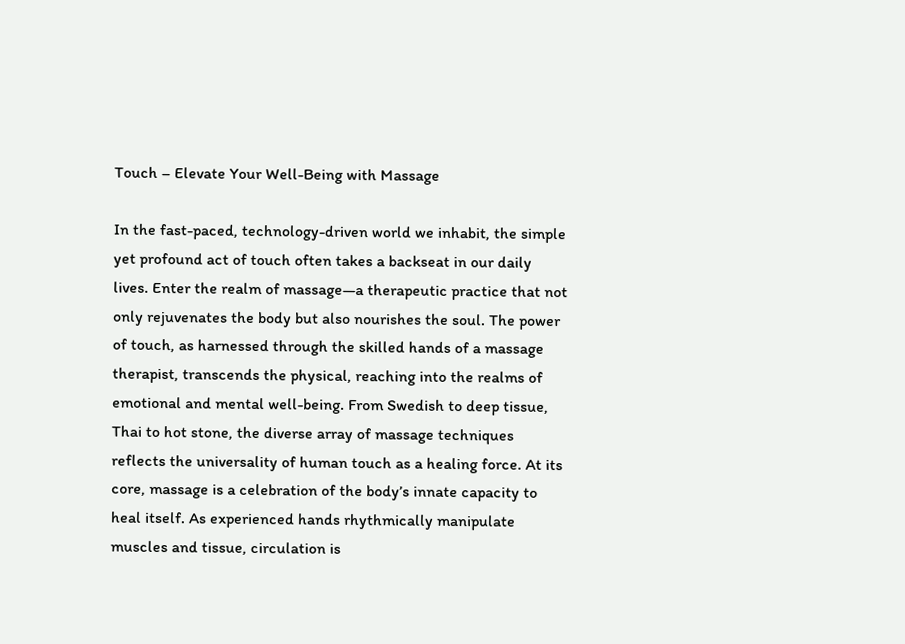Touch – Elevate Your Well-Being with Massage

In the fast-paced, technology-driven world we inhabit, the simple yet profound act of touch often takes a backseat in our daily lives. Enter the realm of massage—a therapeutic practice that not only rejuvenates the body but also nourishes the soul. The power of touch, as harnessed through the skilled hands of a massage therapist, transcends the physical, reaching into the realms of emotional and mental well-being. From Swedish to deep tissue, Thai to hot stone, the diverse array of massage techniques reflects the universality of human touch as a healing force. At its core, massage is a celebration of the body’s innate capacity to heal itself. As experienced hands rhythmically manipulate muscles and tissue, circulation is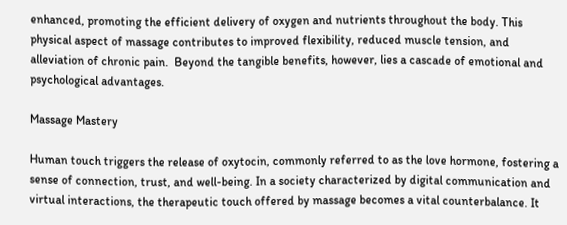enhanced, promoting the efficient delivery of oxygen and nutrients throughout the body. This physical aspect of massage contributes to improved flexibility, reduced muscle tension, and alleviation of chronic pain.  Beyond the tangible benefits, however, lies a cascade of emotional and psychological advantages.

Massage Mastery

Human touch triggers the release of oxytocin, commonly referred to as the love hormone, fostering a sense of connection, trust, and well-being. In a society characterized by digital communication and virtual interactions, the therapeutic touch offered by massage becomes a vital counterbalance. It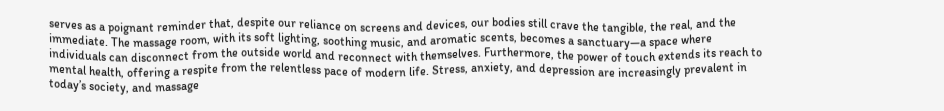serves as a poignant reminder that, despite our reliance on screens and devices, our bodies still crave the tangible, the real, and the immediate. The massage room, with its soft lighting, soothing music, and aromatic scents, becomes a sanctuary—a space where individuals can disconnect from the outside world and reconnect with themselves. Furthermore, the power of touch extends its reach to mental health, offering a respite from the relentless pace of modern life. Stress, anxiety, and depression are increasingly prevalent in today’s society, and massage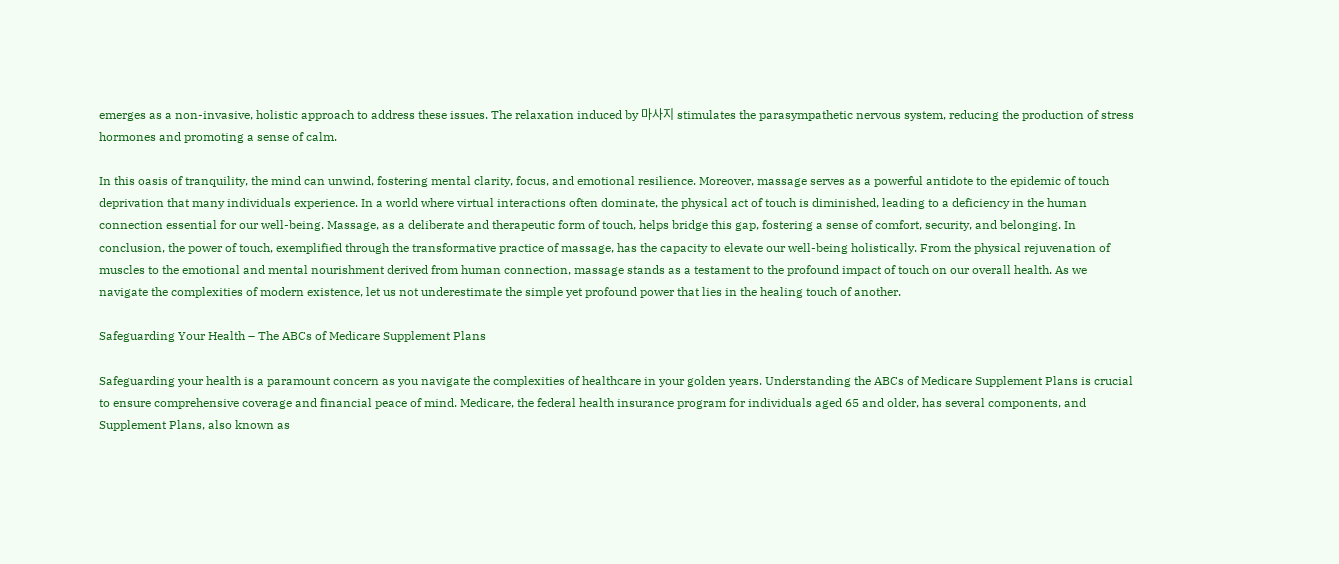emerges as a non-invasive, holistic approach to address these issues. The relaxation induced by 마사지 stimulates the parasympathetic nervous system, reducing the production of stress hormones and promoting a sense of calm.

In this oasis of tranquility, the mind can unwind, fostering mental clarity, focus, and emotional resilience. Moreover, massage serves as a powerful antidote to the epidemic of touch deprivation that many individuals experience. In a world where virtual interactions often dominate, the physical act of touch is diminished, leading to a deficiency in the human connection essential for our well-being. Massage, as a deliberate and therapeutic form of touch, helps bridge this gap, fostering a sense of comfort, security, and belonging. In conclusion, the power of touch, exemplified through the transformative practice of massage, has the capacity to elevate our well-being holistically. From the physical rejuvenation of muscles to the emotional and mental nourishment derived from human connection, massage stands as a testament to the profound impact of touch on our overall health. As we navigate the complexities of modern existence, let us not underestimate the simple yet profound power that lies in the healing touch of another.

Safeguarding Your Health – The ABCs of Medicare Supplement Plans

Safeguarding your health is a paramount concern as you navigate the complexities of healthcare in your golden years. Understanding the ABCs of Medicare Supplement Plans is crucial to ensure comprehensive coverage and financial peace of mind. Medicare, the federal health insurance program for individuals aged 65 and older, has several components, and Supplement Plans, also known as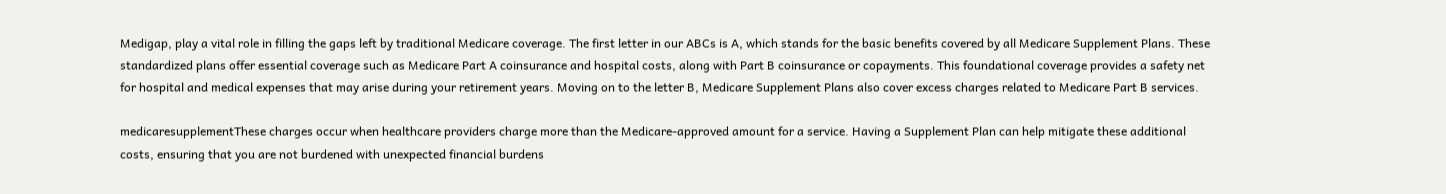Medigap, play a vital role in filling the gaps left by traditional Medicare coverage. The first letter in our ABCs is A, which stands for the basic benefits covered by all Medicare Supplement Plans. These standardized plans offer essential coverage such as Medicare Part A coinsurance and hospital costs, along with Part B coinsurance or copayments. This foundational coverage provides a safety net for hospital and medical expenses that may arise during your retirement years. Moving on to the letter B, Medicare Supplement Plans also cover excess charges related to Medicare Part B services.

medicaresupplementThese charges occur when healthcare providers charge more than the Medicare-approved amount for a service. Having a Supplement Plan can help mitigate these additional costs, ensuring that you are not burdened with unexpected financial burdens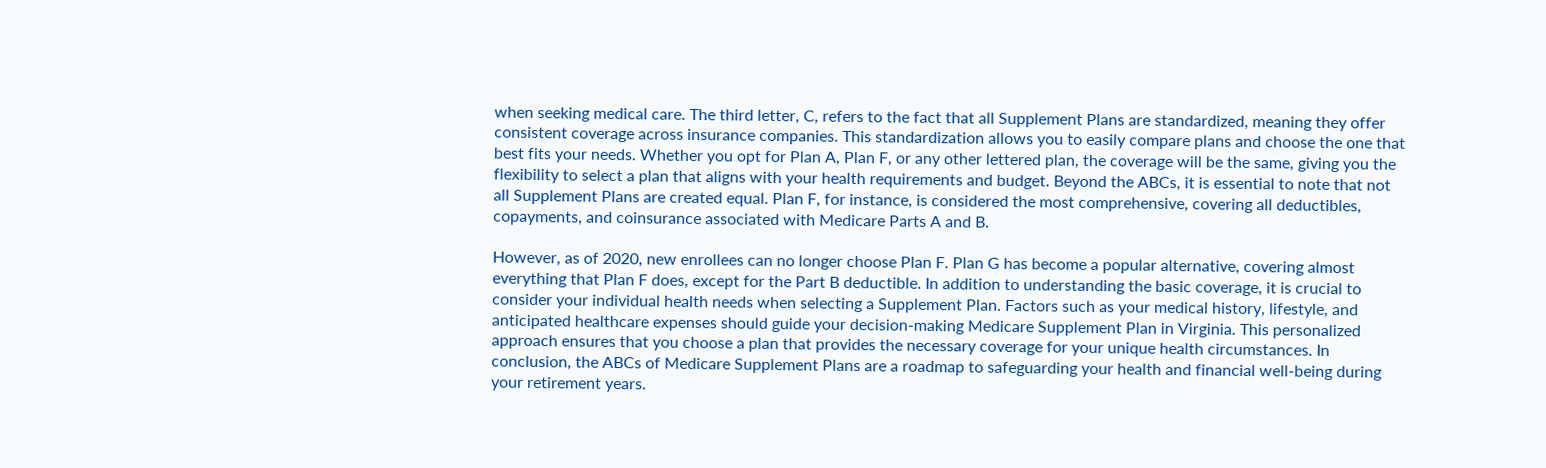when seeking medical care. The third letter, C, refers to the fact that all Supplement Plans are standardized, meaning they offer consistent coverage across insurance companies. This standardization allows you to easily compare plans and choose the one that best fits your needs. Whether you opt for Plan A, Plan F, or any other lettered plan, the coverage will be the same, giving you the flexibility to select a plan that aligns with your health requirements and budget. Beyond the ABCs, it is essential to note that not all Supplement Plans are created equal. Plan F, for instance, is considered the most comprehensive, covering all deductibles, copayments, and coinsurance associated with Medicare Parts A and B.

However, as of 2020, new enrollees can no longer choose Plan F. Plan G has become a popular alternative, covering almost everything that Plan F does, except for the Part B deductible. In addition to understanding the basic coverage, it is crucial to consider your individual health needs when selecting a Supplement Plan. Factors such as your medical history, lifestyle, and anticipated healthcare expenses should guide your decision-making Medicare Supplement Plan in Virginia. This personalized approach ensures that you choose a plan that provides the necessary coverage for your unique health circumstances. In conclusion, the ABCs of Medicare Supplement Plans are a roadmap to safeguarding your health and financial well-being during your retirement years.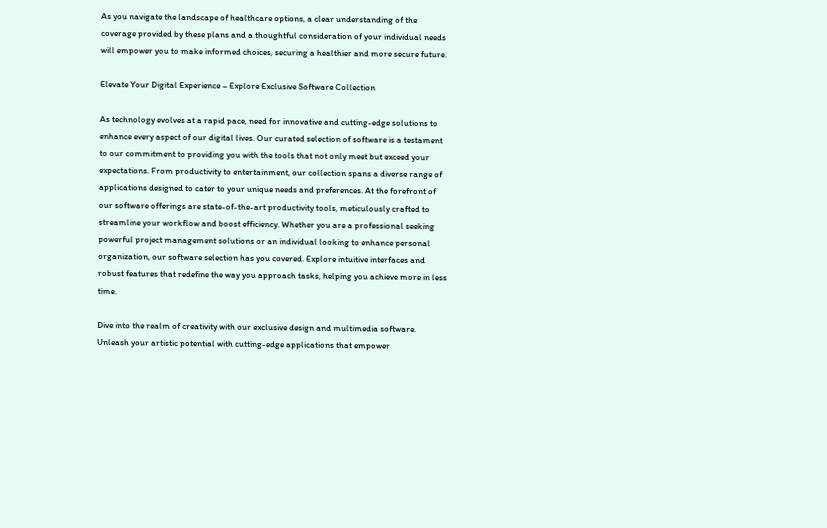As you navigate the landscape of healthcare options, a clear understanding of the coverage provided by these plans and a thoughtful consideration of your individual needs will empower you to make informed choices, securing a healthier and more secure future.

Elevate Your Digital Experience – Explore Exclusive Software Collection

As technology evolves at a rapid pace, need for innovative and cutting-edge solutions to enhance every aspect of our digital lives. Our curated selection of software is a testament to our commitment to providing you with the tools that not only meet but exceed your expectations. From productivity to entertainment, our collection spans a diverse range of applications designed to cater to your unique needs and preferences. At the forefront of our software offerings are state-of-the-art productivity tools, meticulously crafted to streamline your workflow and boost efficiency. Whether you are a professional seeking powerful project management solutions or an individual looking to enhance personal organization, our software selection has you covered. Explore intuitive interfaces and robust features that redefine the way you approach tasks, helping you achieve more in less time.

Dive into the realm of creativity with our exclusive design and multimedia software. Unleash your artistic potential with cutting-edge applications that empower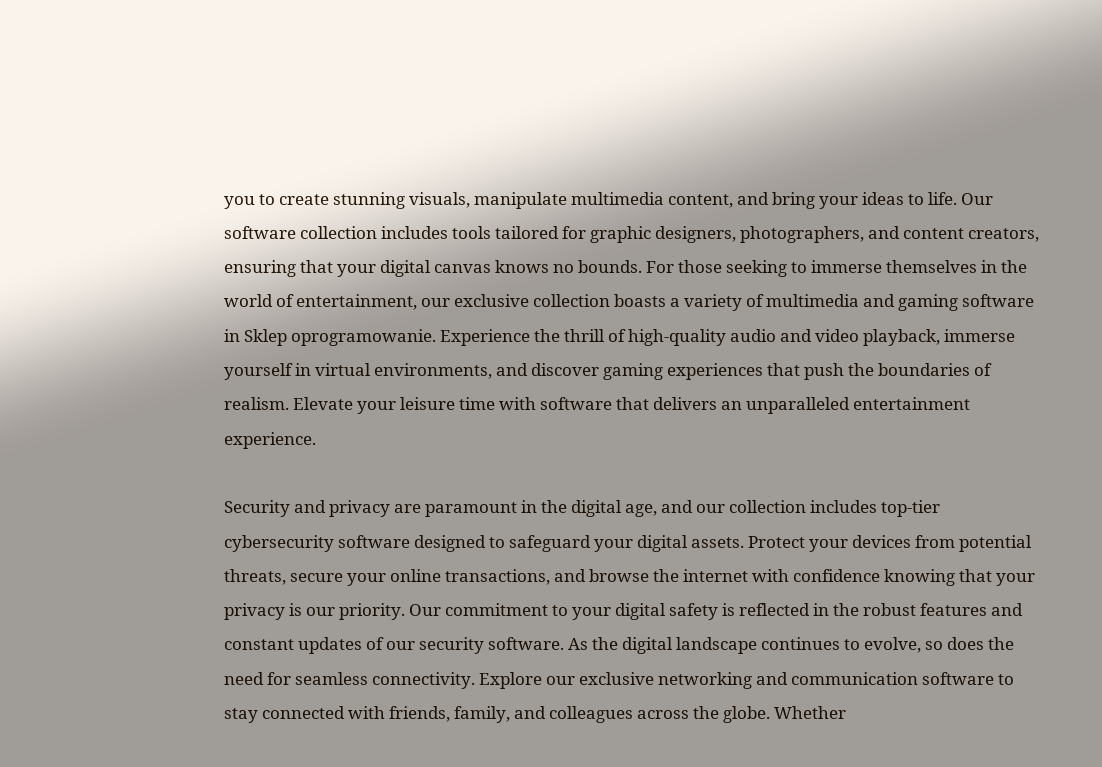you to create stunning visuals, manipulate multimedia content, and bring your ideas to life. Our software collection includes tools tailored for graphic designers, photographers, and content creators, ensuring that your digital canvas knows no bounds. For those seeking to immerse themselves in the world of entertainment, our exclusive collection boasts a variety of multimedia and gaming software in Sklep oprogramowanie. Experience the thrill of high-quality audio and video playback, immerse yourself in virtual environments, and discover gaming experiences that push the boundaries of realism. Elevate your leisure time with software that delivers an unparalleled entertainment experience.

Security and privacy are paramount in the digital age, and our collection includes top-tier cybersecurity software designed to safeguard your digital assets. Protect your devices from potential threats, secure your online transactions, and browse the internet with confidence knowing that your privacy is our priority. Our commitment to your digital safety is reflected in the robust features and constant updates of our security software. As the digital landscape continues to evolve, so does the need for seamless connectivity. Explore our exclusive networking and communication software to stay connected with friends, family, and colleagues across the globe. Whether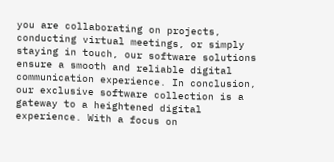you are collaborating on projects, conducting virtual meetings, or simply staying in touch, our software solutions ensure a smooth and reliable digital communication experience. In conclusion, our exclusive software collection is a gateway to a heightened digital experience. With a focus on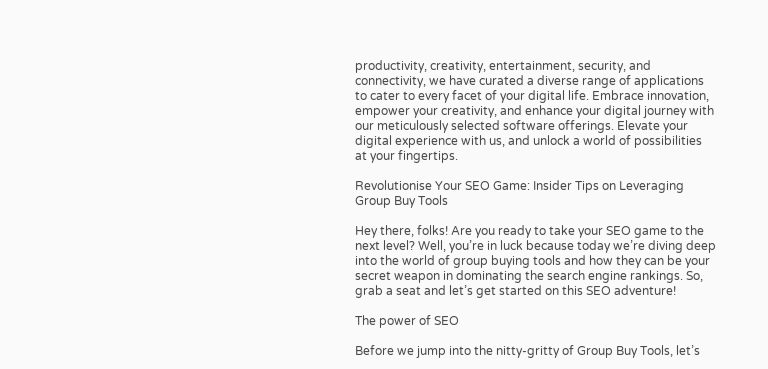productivity, creativity, entertainment, security, and connectivity, we have curated a diverse range of applications to cater to every facet of your digital life. Embrace innovation, empower your creativity, and enhance your digital journey with our meticulously selected software offerings. Elevate your digital experience with us, and unlock a world of possibilities at your fingertips.

Revolutionise Your SEO Game: Insider Tips on Leveraging Group Buy Tools

Hey there, folks! Are you ready to take your SEO game to the next level? Well, you’re in luck because today we’re diving deep into the world of group buying tools and how they can be your secret weapon in dominating the search engine rankings. So, grab a seat and let’s get started on this SEO adventure!

The power of SEO

Before we jump into the nitty-gritty of Group Buy Tools, let’s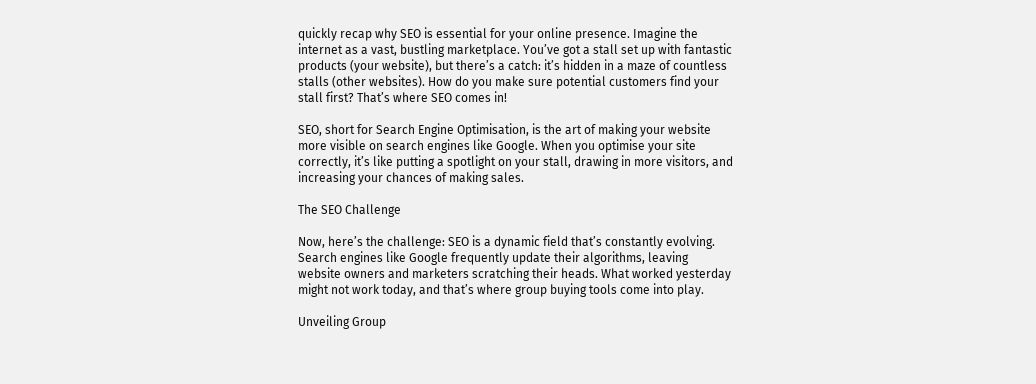quickly recap why SEO is essential for your online presence. Imagine the internet as a vast, bustling marketplace. You’ve got a stall set up with fantastic products (your website), but there’s a catch: it’s hidden in a maze of countless stalls (other websites). How do you make sure potential customers find your stall first? That’s where SEO comes in!

SEO, short for Search Engine Optimisation, is the art of making your website more visible on search engines like Google. When you optimise your site correctly, it’s like putting a spotlight on your stall, drawing in more visitors, and increasing your chances of making sales.

The SEO Challenge

Now, here’s the challenge: SEO is a dynamic field that’s constantly evolving. Search engines like Google frequently update their algorithms, leaving website owners and marketers scratching their heads. What worked yesterday might not work today, and that’s where group buying tools come into play.

Unveiling Group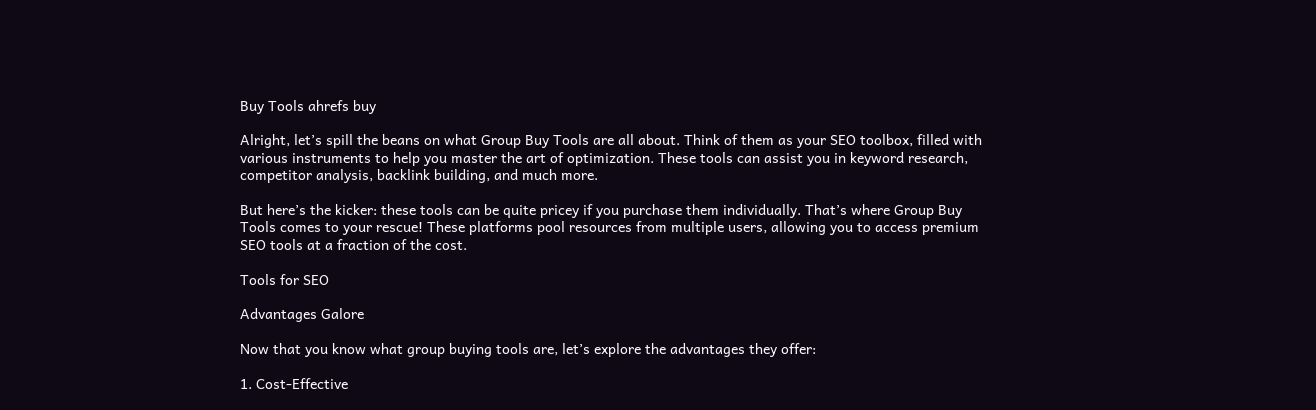Buy Tools ahrefs buy

Alright, let’s spill the beans on what Group Buy Tools are all about. Think of them as your SEO toolbox, filled with various instruments to help you master the art of optimization. These tools can assist you in keyword research, competitor analysis, backlink building, and much more.

But here’s the kicker: these tools can be quite pricey if you purchase them individually. That’s where Group Buy Tools comes to your rescue! These platforms pool resources from multiple users, allowing you to access premium SEO tools at a fraction of the cost.

Tools for SEO

Advantages Galore

Now that you know what group buying tools are, let’s explore the advantages they offer:

1. Cost-Effective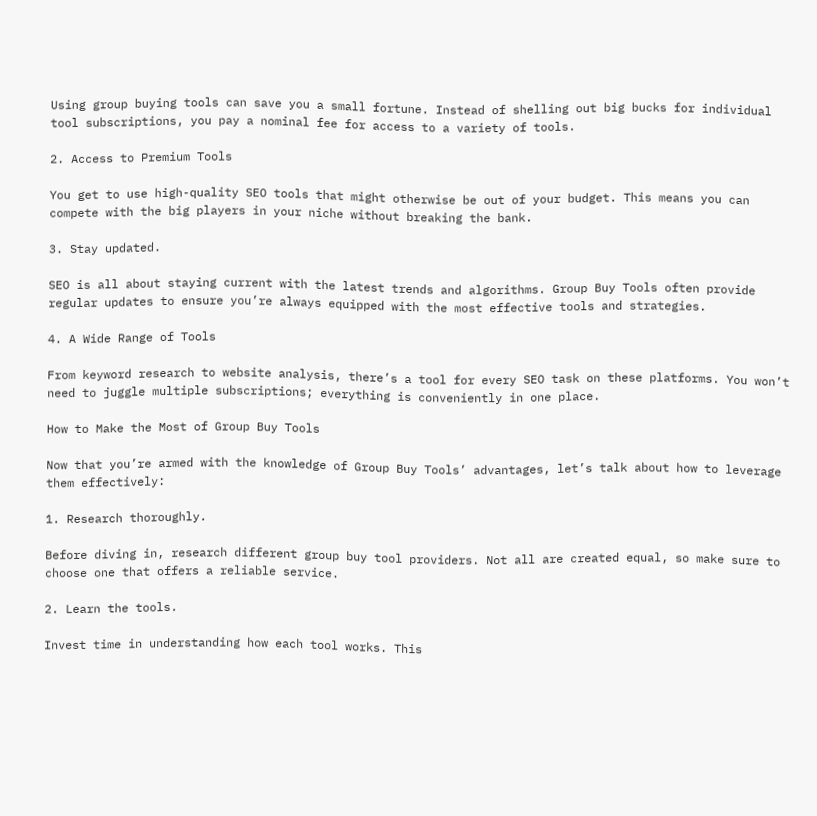Using group buying tools can save you a small fortune. Instead of shelling out big bucks for individual tool subscriptions, you pay a nominal fee for access to a variety of tools.

2. Access to Premium Tools

You get to use high-quality SEO tools that might otherwise be out of your budget. This means you can compete with the big players in your niche without breaking the bank.

3. Stay updated.

SEO is all about staying current with the latest trends and algorithms. Group Buy Tools often provide regular updates to ensure you’re always equipped with the most effective tools and strategies.

4. A Wide Range of Tools

From keyword research to website analysis, there’s a tool for every SEO task on these platforms. You won’t need to juggle multiple subscriptions; everything is conveniently in one place.

How to Make the Most of Group Buy Tools

Now that you’re armed with the knowledge of Group Buy Tools’ advantages, let’s talk about how to leverage them effectively:

1. Research thoroughly.

Before diving in, research different group buy tool providers. Not all are created equal, so make sure to choose one that offers a reliable service.

2. Learn the tools.

Invest time in understanding how each tool works. This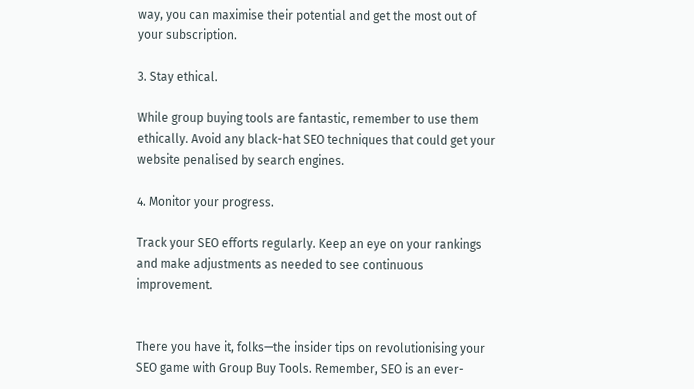way, you can maximise their potential and get the most out of your subscription.

3. Stay ethical.

While group buying tools are fantastic, remember to use them ethically. Avoid any black-hat SEO techniques that could get your website penalised by search engines.

4. Monitor your progress.

Track your SEO efforts regularly. Keep an eye on your rankings and make adjustments as needed to see continuous improvement.


There you have it, folks—the insider tips on revolutionising your SEO game with Group Buy Tools. Remember, SEO is an ever-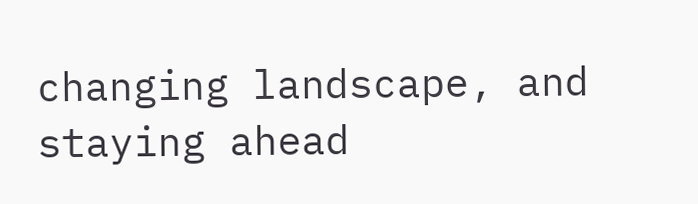changing landscape, and staying ahead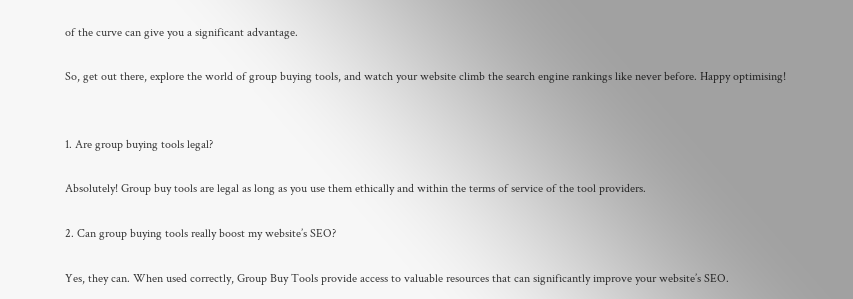of the curve can give you a significant advantage.

So, get out there, explore the world of group buying tools, and watch your website climb the search engine rankings like never before. Happy optimising!


1. Are group buying tools legal?

Absolutely! Group buy tools are legal as long as you use them ethically and within the terms of service of the tool providers.

2. Can group buying tools really boost my website’s SEO?

Yes, they can. When used correctly, Group Buy Tools provide access to valuable resources that can significantly improve your website’s SEO.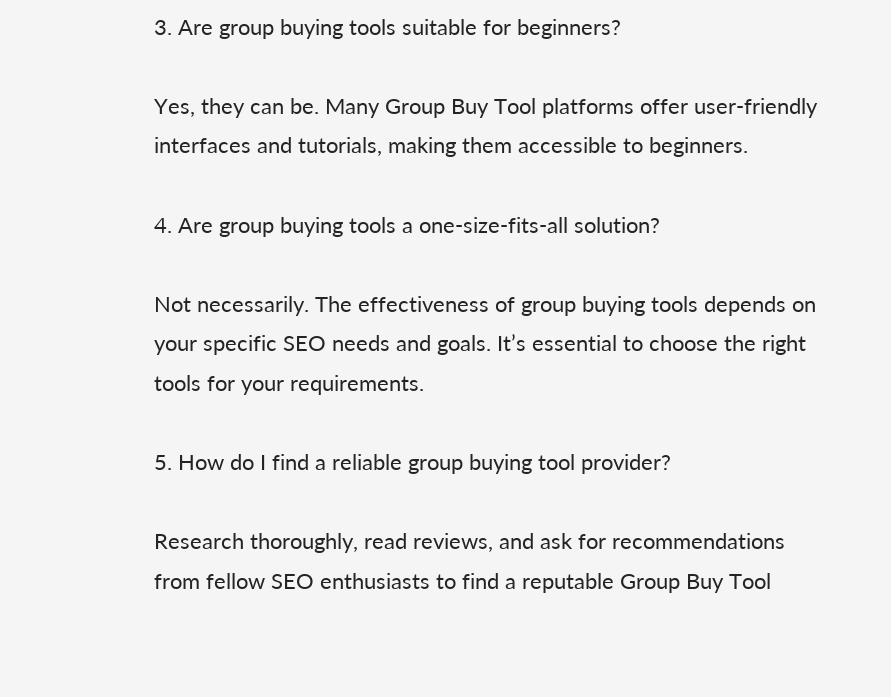3. Are group buying tools suitable for beginners?

Yes, they can be. Many Group Buy Tool platforms offer user-friendly interfaces and tutorials, making them accessible to beginners.

4. Are group buying tools a one-size-fits-all solution?

Not necessarily. The effectiveness of group buying tools depends on your specific SEO needs and goals. It’s essential to choose the right tools for your requirements.

5. How do I find a reliable group buying tool provider?

Research thoroughly, read reviews, and ask for recommendations from fellow SEO enthusiasts to find a reputable Group Buy Tool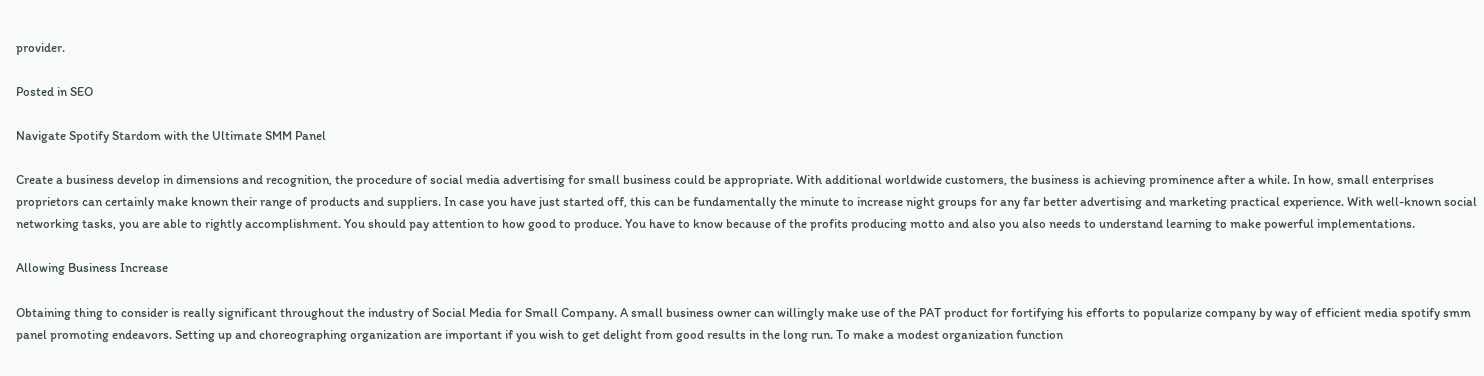provider.

Posted in SEO

Navigate Spotify Stardom with the Ultimate SMM Panel

Create a business develop in dimensions and recognition, the procedure of social media advertising for small business could be appropriate. With additional worldwide customers, the business is achieving prominence after a while. In how, small enterprises proprietors can certainly make known their range of products and suppliers. In case you have just started off, this can be fundamentally the minute to increase night groups for any far better advertising and marketing practical experience. With well-known social networking tasks, you are able to rightly accomplishment. You should pay attention to how good to produce. You have to know because of the profits producing motto and also you also needs to understand learning to make powerful implementations.

Allowing Business Increase

Obtaining thing to consider is really significant throughout the industry of Social Media for Small Company. A small business owner can willingly make use of the PAT product for fortifying his efforts to popularize company by way of efficient media spotify smm panel promoting endeavors. Setting up and choreographing organization are important if you wish to get delight from good results in the long run. To make a modest organization function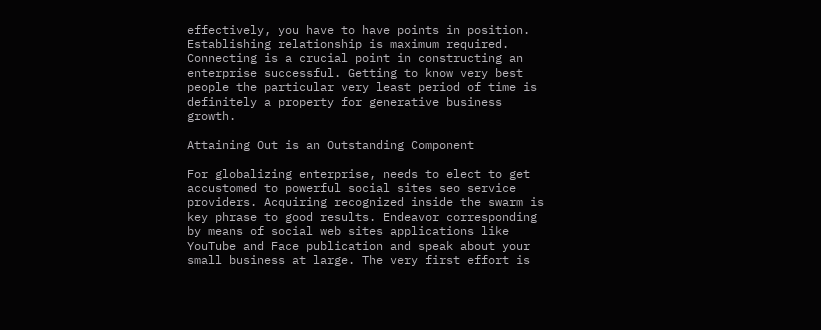effectively, you have to have points in position. Establishing relationship is maximum required. Connecting is a crucial point in constructing an enterprise successful. Getting to know very best people the particular very least period of time is definitely a property for generative business growth.

Attaining Out is an Outstanding Component

For globalizing enterprise, needs to elect to get accustomed to powerful social sites seo service providers. Acquiring recognized inside the swarm is key phrase to good results. Endeavor corresponding by means of social web sites applications like YouTube and Face publication and speak about your small business at large. The very first effort is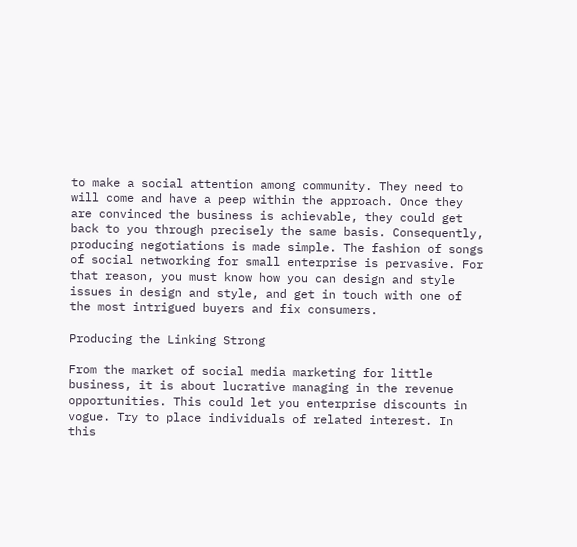to make a social attention among community. They need to will come and have a peep within the approach. Once they are convinced the business is achievable, they could get back to you through precisely the same basis. Consequently, producing negotiations is made simple. The fashion of songs of social networking for small enterprise is pervasive. For that reason, you must know how you can design and style issues in design and style, and get in touch with one of the most intrigued buyers and fix consumers.

Producing the Linking Strong

From the market of social media marketing for little business, it is about lucrative managing in the revenue opportunities. This could let you enterprise discounts in vogue. Try to place individuals of related interest. In this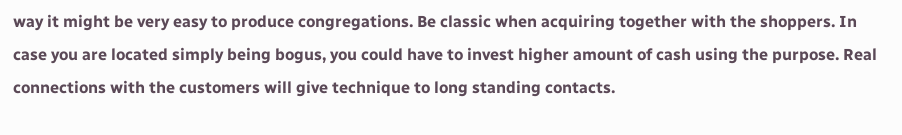way it might be very easy to produce congregations. Be classic when acquiring together with the shoppers. In case you are located simply being bogus, you could have to invest higher amount of cash using the purpose. Real connections with the customers will give technique to long standing contacts.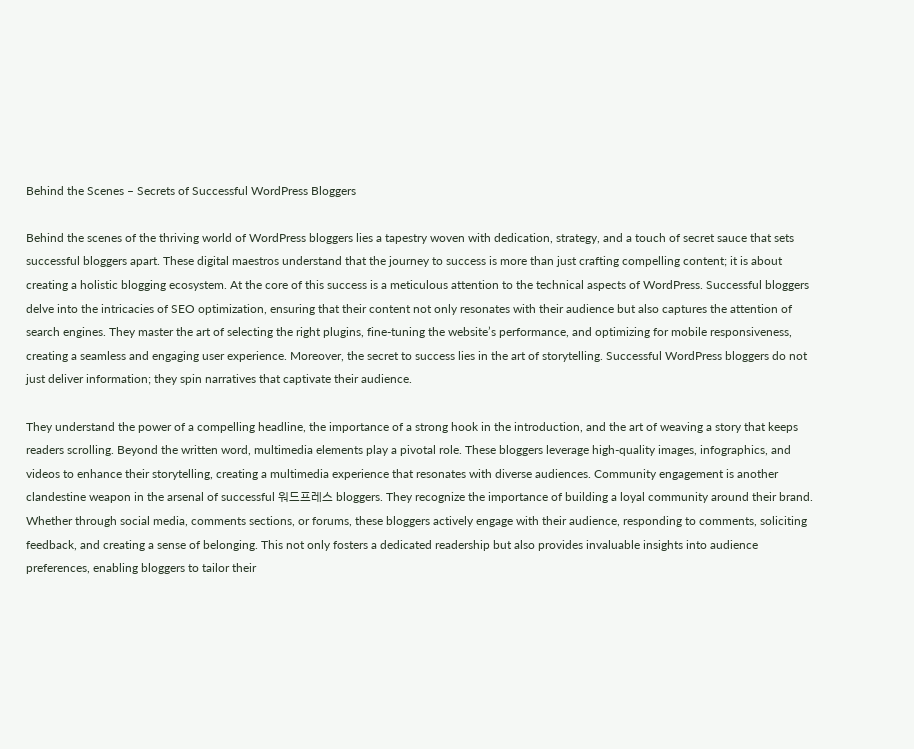Behind the Scenes – Secrets of Successful WordPress Bloggers

Behind the scenes of the thriving world of WordPress bloggers lies a tapestry woven with dedication, strategy, and a touch of secret sauce that sets successful bloggers apart. These digital maestros understand that the journey to success is more than just crafting compelling content; it is about creating a holistic blogging ecosystem. At the core of this success is a meticulous attention to the technical aspects of WordPress. Successful bloggers delve into the intricacies of SEO optimization, ensuring that their content not only resonates with their audience but also captures the attention of search engines. They master the art of selecting the right plugins, fine-tuning the website’s performance, and optimizing for mobile responsiveness, creating a seamless and engaging user experience. Moreover, the secret to success lies in the art of storytelling. Successful WordPress bloggers do not just deliver information; they spin narratives that captivate their audience.

They understand the power of a compelling headline, the importance of a strong hook in the introduction, and the art of weaving a story that keeps readers scrolling. Beyond the written word, multimedia elements play a pivotal role. These bloggers leverage high-quality images, infographics, and videos to enhance their storytelling, creating a multimedia experience that resonates with diverse audiences. Community engagement is another clandestine weapon in the arsenal of successful 워드프레스 bloggers. They recognize the importance of building a loyal community around their brand. Whether through social media, comments sections, or forums, these bloggers actively engage with their audience, responding to comments, soliciting feedback, and creating a sense of belonging. This not only fosters a dedicated readership but also provides invaluable insights into audience preferences, enabling bloggers to tailor their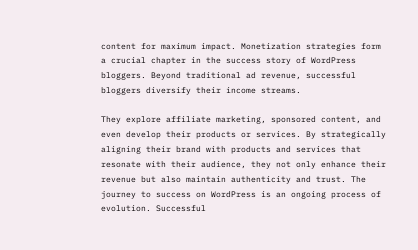content for maximum impact. Monetization strategies form a crucial chapter in the success story of WordPress bloggers. Beyond traditional ad revenue, successful bloggers diversify their income streams.

They explore affiliate marketing, sponsored content, and even develop their products or services. By strategically aligning their brand with products and services that resonate with their audience, they not only enhance their revenue but also maintain authenticity and trust. The journey to success on WordPress is an ongoing process of evolution. Successful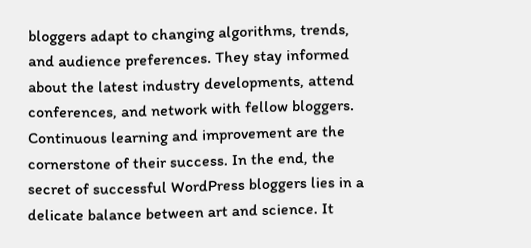bloggers adapt to changing algorithms, trends, and audience preferences. They stay informed about the latest industry developments, attend conferences, and network with fellow bloggers. Continuous learning and improvement are the cornerstone of their success. In the end, the secret of successful WordPress bloggers lies in a delicate balance between art and science. It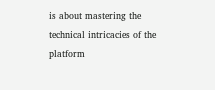is about mastering the technical intricacies of the platform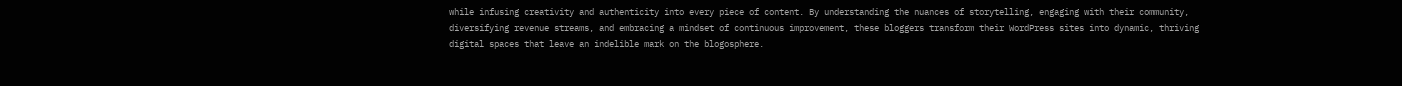while infusing creativity and authenticity into every piece of content. By understanding the nuances of storytelling, engaging with their community, diversifying revenue streams, and embracing a mindset of continuous improvement, these bloggers transform their WordPress sites into dynamic, thriving digital spaces that leave an indelible mark on the blogosphere.